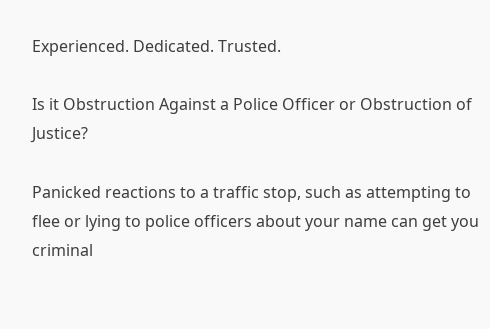Experienced. Dedicated. Trusted.

Is it Obstruction Against a Police Officer or Obstruction of Justice?

Panicked reactions to a traffic stop, such as attempting to flee or lying to police officers about your name can get you criminal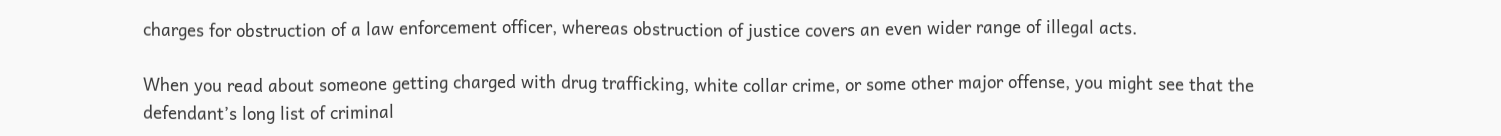charges for obstruction of a law enforcement officer, whereas obstruction of justice covers an even wider range of illegal acts.

When you read about someone getting charged with drug trafficking, white collar crime, or some other major offense, you might see that the defendant’s long list of criminal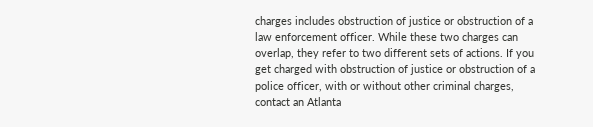charges includes obstruction of justice or obstruction of a law enforcement officer. While these two charges can overlap, they refer to two different sets of actions. If you get charged with obstruction of justice or obstruction of a police officer, with or without other criminal charges, contact an Atlanta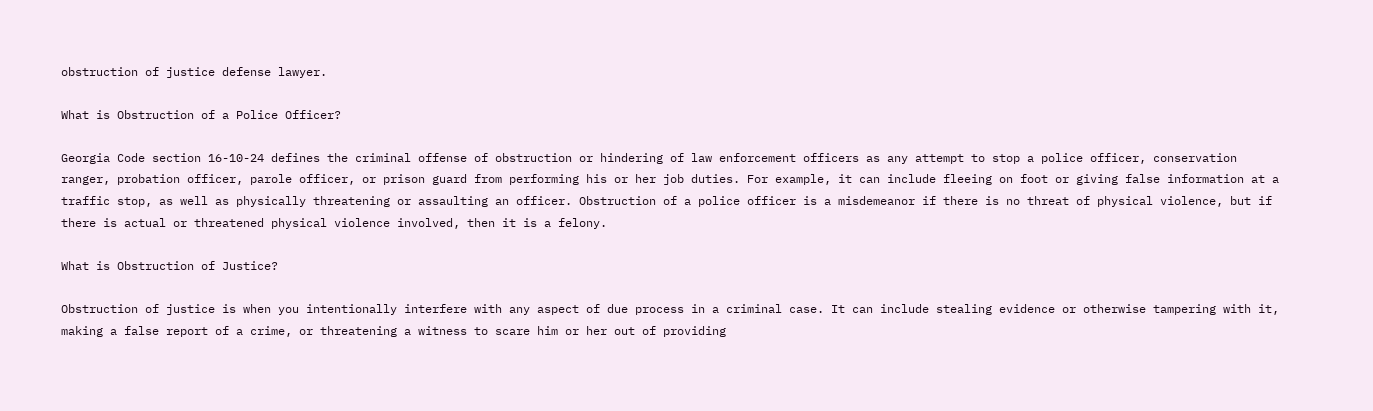obstruction of justice defense lawyer.

What is Obstruction of a Police Officer?

Georgia Code section 16-10-24 defines the criminal offense of obstruction or hindering of law enforcement officers as any attempt to stop a police officer, conservation ranger, probation officer, parole officer, or prison guard from performing his or her job duties. For example, it can include fleeing on foot or giving false information at a traffic stop, as well as physically threatening or assaulting an officer. Obstruction of a police officer is a misdemeanor if there is no threat of physical violence, but if there is actual or threatened physical violence involved, then it is a felony.

What is Obstruction of Justice?

Obstruction of justice is when you intentionally interfere with any aspect of due process in a criminal case. It can include stealing evidence or otherwise tampering with it, making a false report of a crime, or threatening a witness to scare him or her out of providing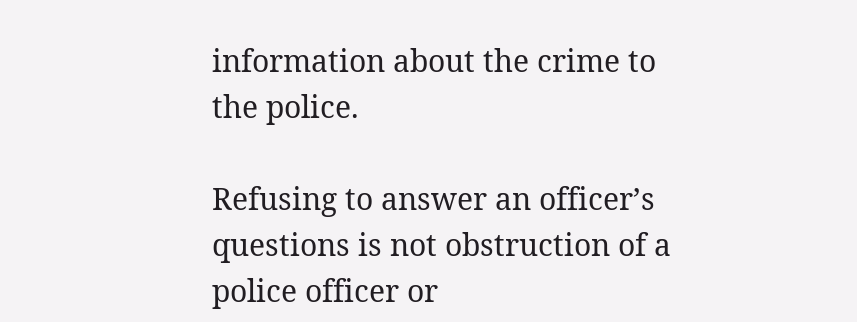information about the crime to the police.

Refusing to answer an officer’s questions is not obstruction of a police officer or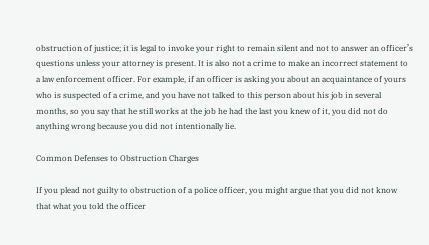obstruction of justice; it is legal to invoke your right to remain silent and not to answer an officer’s questions unless your attorney is present. It is also not a crime to make an incorrect statement to a law enforcement officer. For example, if an officer is asking you about an acquaintance of yours who is suspected of a crime, and you have not talked to this person about his job in several months, so you say that he still works at the job he had the last you knew of it, you did not do anything wrong because you did not intentionally lie.

Common Defenses to Obstruction Charges

If you plead not guilty to obstruction of a police officer, you might argue that you did not know that what you told the officer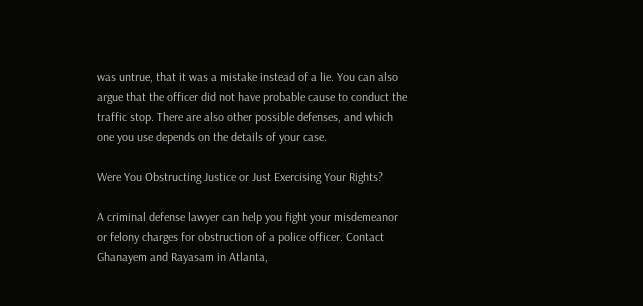was untrue, that it was a mistake instead of a lie. You can also argue that the officer did not have probable cause to conduct the traffic stop. There are also other possible defenses, and which one you use depends on the details of your case.

Were You Obstructing Justice or Just Exercising Your Rights?

A criminal defense lawyer can help you fight your misdemeanor or felony charges for obstruction of a police officer. Contact Ghanayem and Rayasam in Atlanta,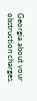Georgia about your obstruction charges.